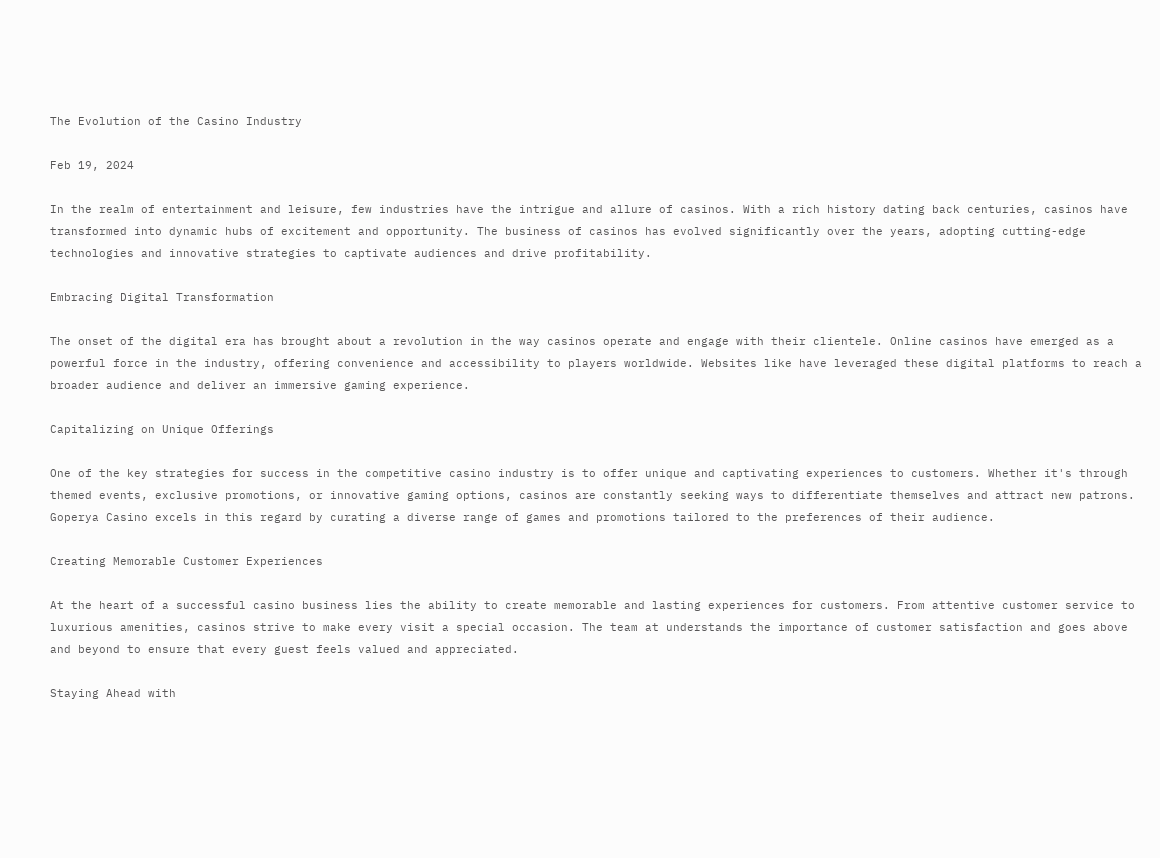The Evolution of the Casino Industry

Feb 19, 2024

In the realm of entertainment and leisure, few industries have the intrigue and allure of casinos. With a rich history dating back centuries, casinos have transformed into dynamic hubs of excitement and opportunity. The business of casinos has evolved significantly over the years, adopting cutting-edge technologies and innovative strategies to captivate audiences and drive profitability.

Embracing Digital Transformation

The onset of the digital era has brought about a revolution in the way casinos operate and engage with their clientele. Online casinos have emerged as a powerful force in the industry, offering convenience and accessibility to players worldwide. Websites like have leveraged these digital platforms to reach a broader audience and deliver an immersive gaming experience.

Capitalizing on Unique Offerings

One of the key strategies for success in the competitive casino industry is to offer unique and captivating experiences to customers. Whether it's through themed events, exclusive promotions, or innovative gaming options, casinos are constantly seeking ways to differentiate themselves and attract new patrons. Goperya Casino excels in this regard by curating a diverse range of games and promotions tailored to the preferences of their audience.

Creating Memorable Customer Experiences

At the heart of a successful casino business lies the ability to create memorable and lasting experiences for customers. From attentive customer service to luxurious amenities, casinos strive to make every visit a special occasion. The team at understands the importance of customer satisfaction and goes above and beyond to ensure that every guest feels valued and appreciated.

Staying Ahead with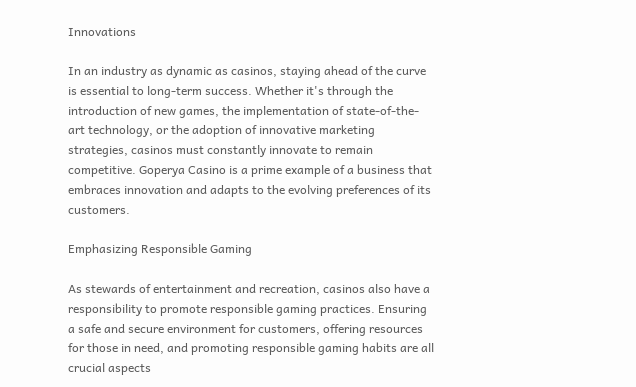Innovations

In an industry as dynamic as casinos, staying ahead of the curve is essential to long-term success. Whether it's through the introduction of new games, the implementation of state-of-the-art technology, or the adoption of innovative marketing strategies, casinos must constantly innovate to remain competitive. Goperya Casino is a prime example of a business that embraces innovation and adapts to the evolving preferences of its customers.

Emphasizing Responsible Gaming

As stewards of entertainment and recreation, casinos also have a responsibility to promote responsible gaming practices. Ensuring a safe and secure environment for customers, offering resources for those in need, and promoting responsible gaming habits are all crucial aspects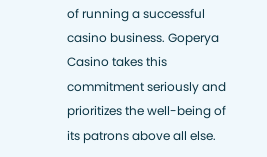of running a successful casino business. Goperya Casino takes this commitment seriously and prioritizes the well-being of its patrons above all else.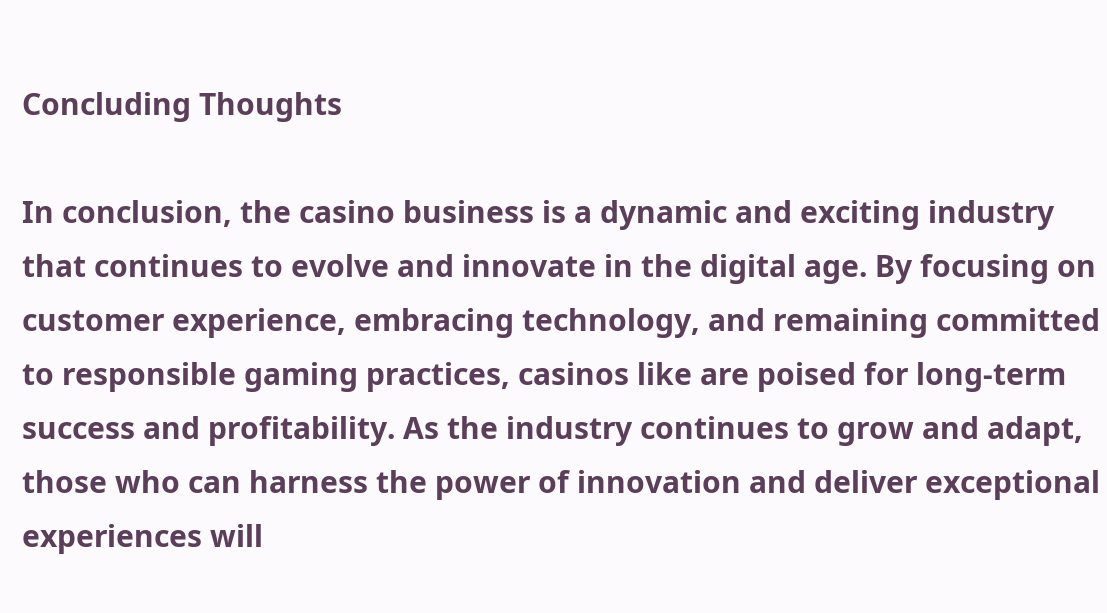Concluding Thoughts

In conclusion, the casino business is a dynamic and exciting industry that continues to evolve and innovate in the digital age. By focusing on customer experience, embracing technology, and remaining committed to responsible gaming practices, casinos like are poised for long-term success and profitability. As the industry continues to grow and adapt, those who can harness the power of innovation and deliver exceptional experiences will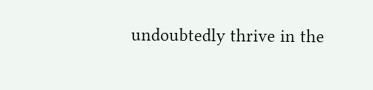undoubtedly thrive in the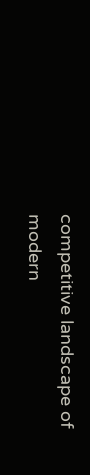competitive landscape of modern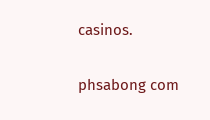casinos.

phsabong com